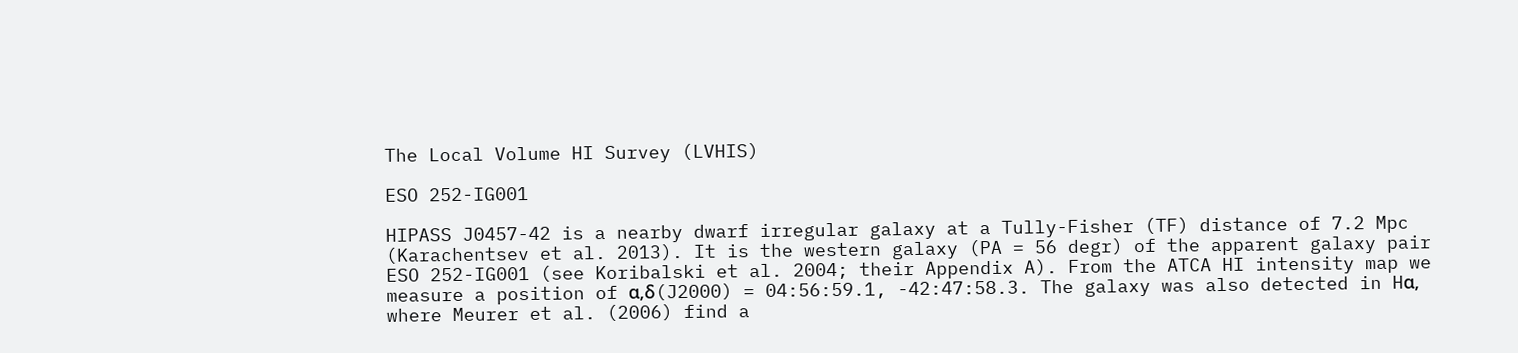The Local Volume HI Survey (LVHIS)

ESO 252-IG001

HIPASS J0457-42 is a nearby dwarf irregular galaxy at a Tully-Fisher (TF) distance of 7.2 Mpc (Karachentsev et al. 2013). It is the western galaxy (PA = 56 degr) of the apparent galaxy pair ESO 252-IG001 (see Koribalski et al. 2004; their Appendix A). From the ATCA HI intensity map we measure a position of α,δ(J2000) = 04:56:59.1, -42:47:58.3. The galaxy was also detected in Hα, where Meurer et al. (2006) find a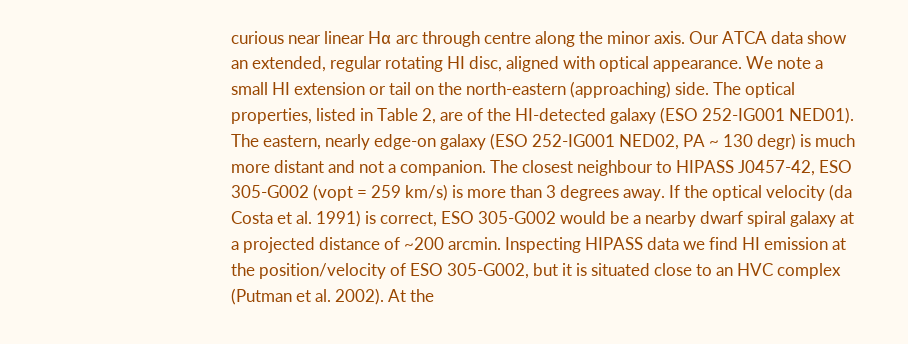curious near linear Hα arc through centre along the minor axis. Our ATCA data show an extended, regular rotating HI disc, aligned with optical appearance. We note a small HI extension or tail on the north-eastern (approaching) side. The optical properties, listed in Table 2, are of the HI-detected galaxy (ESO 252-IG001 NED01). The eastern, nearly edge-on galaxy (ESO 252-IG001 NED02, PA ~ 130 degr) is much more distant and not a companion. The closest neighbour to HIPASS J0457-42, ESO 305-G002 (vopt = 259 km/s) is more than 3 degrees away. If the optical velocity (da Costa et al. 1991) is correct, ESO 305-G002 would be a nearby dwarf spiral galaxy at a projected distance of ~200 arcmin. Inspecting HIPASS data we find HI emission at the position/velocity of ESO 305-G002, but it is situated close to an HVC complex (Putman et al. 2002). At the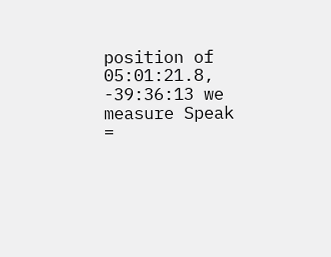position of 05:01:21.8, -39:36:13 we measure Speak =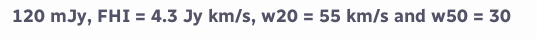120 mJy, FHI = 4.3 Jy km/s, w20 = 55 km/s and w50 = 30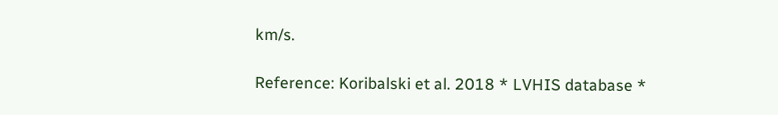km/s.

Reference: Koribalski et al. 2018 * LVHIS database *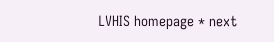LVHIS homepage * next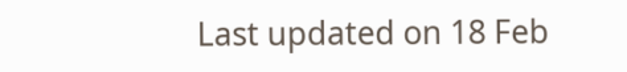Last updated on 18 Feb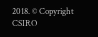2018. © Copyright CSIRO